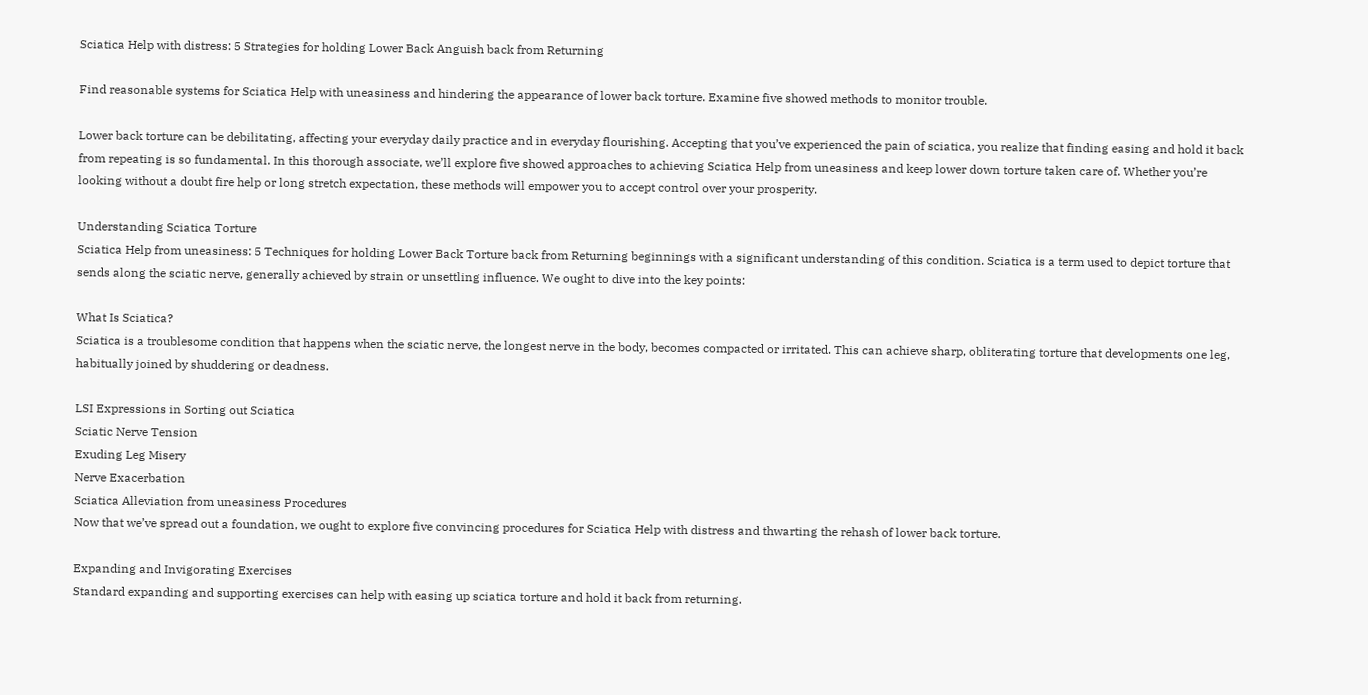Sciatica Help with distress: 5 Strategies for holding Lower Back Anguish back from Returning

Find reasonable systems for Sciatica Help with uneasiness and hindering the appearance of lower back torture. Examine five showed methods to monitor trouble.

Lower back torture can be debilitating, affecting your everyday daily practice and in everyday flourishing. Accepting that you’ve experienced the pain of sciatica, you realize that finding easing and hold it back from repeating is so fundamental. In this thorough associate, we’ll explore five showed approaches to achieving Sciatica Help from uneasiness and keep lower down torture taken care of. Whether you’re looking without a doubt fire help or long stretch expectation, these methods will empower you to accept control over your prosperity.

Understanding Sciatica Torture
Sciatica Help from uneasiness: 5 Techniques for holding Lower Back Torture back from Returning beginnings with a significant understanding of this condition. Sciatica is a term used to depict torture that sends along the sciatic nerve, generally achieved by strain or unsettling influence. We ought to dive into the key points:

What Is Sciatica?
Sciatica is a troublesome condition that happens when the sciatic nerve, the longest nerve in the body, becomes compacted or irritated. This can achieve sharp, obliterating torture that developments one leg, habitually joined by shuddering or deadness.

LSI Expressions in Sorting out Sciatica
Sciatic Nerve Tension
Exuding Leg Misery
Nerve Exacerbation
Sciatica Alleviation from uneasiness Procedures
Now that we’ve spread out a foundation, we ought to explore five convincing procedures for Sciatica Help with distress and thwarting the rehash of lower back torture.

Expanding and Invigorating Exercises
Standard expanding and supporting exercises can help with easing up sciatica torture and hold it back from returning.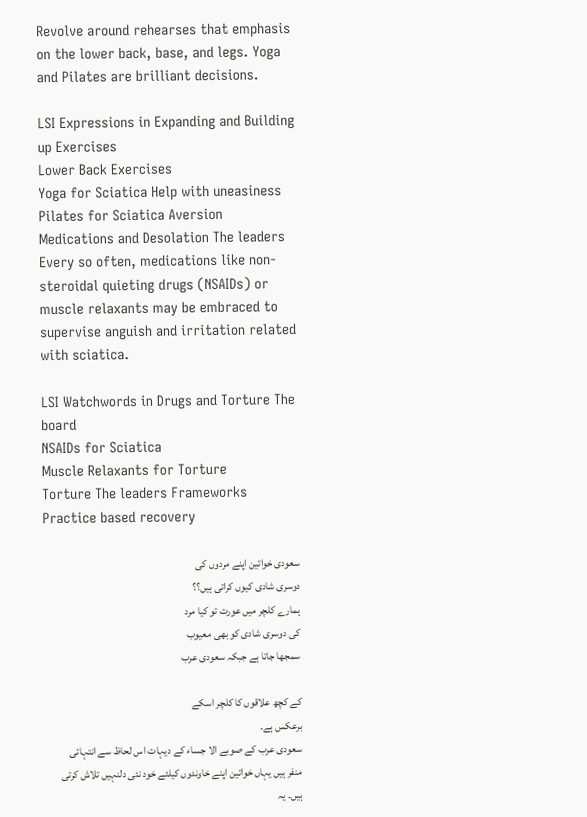Revolve around rehearses that emphasis on the lower back, base, and legs. Yoga and Pilates are brilliant decisions.

LSI Expressions in Expanding and Building up Exercises
Lower Back Exercises
Yoga for Sciatica Help with uneasiness
Pilates for Sciatica Aversion
Medications and Desolation The leaders
Every so often, medications like non-steroidal quieting drugs (NSAIDs) or muscle relaxants may be embraced to supervise anguish and irritation related with sciatica.

LSI Watchwords in Drugs and Torture The board
NSAIDs for Sciatica
Muscle Relaxants for Torture
Torture The leaders Frameworks
Practice based recovery

سعودی خواتین اپنے مردوں کی
دوسری شادی کیوں کراتی ہیں؟؟
ہمارے کلچر میں عورت تو کیا مرد
کی دوسری شادی کو بھی معیوب
سمجھا جاتا ہے جبکہ سعودی عرب

کے کچھ علاقوں کا کلچر اسکے
برعکس ہے۔
سعودی عرب کے صوبے الا جساء کے دیہات اس لحاظ سے انتہائی منفر ہیں یہاں خواتین اپنے خاوندوں کیلئے خود نئی دلنہیں تلاش کرتی ہیں۔ یہ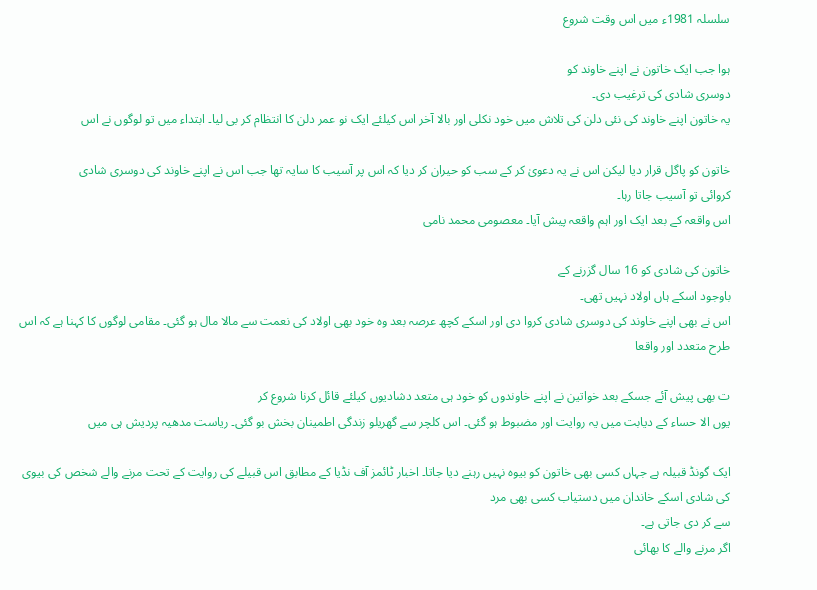سلسلہ 1981ء میں اس وقت شروع

ہوا جب ایک خاتون نے اپنے خاوند کو
دوسری شادی کی ترغیب دی۔
یہ خاتون اپنے خاوند کی نئی دلن کی تلاش میں خود نکلی اور بالا آخر اس کیلئے ایک نو عمر دلن کا انتظام کر بی لیا۔ ابتداء میں تو لوگوں نے اس

خاتون کو پاگل قرار دیا لیکن اس نے یہ دعویٰ کر کے سب کو حیران کر دیا کہ اس پر آسیب کا سایہ تھا جب اس نے اپنے خاوند کی دوسری شادی
کروائی تو آسیب جاتا رہا۔
اس واقعہ کے بعد ایک اور اہم واقعہ پیش آیا۔ معصومی محمد نامی

خاتون کی شادی کو 16 سال گزرنے کے
باوجود اسکے ہاں اولاد نہیں تھی۔
اس نے بھی اپنے خاوند کی دوسری شادی کروا دی اور اسکے کچھ عرصہ بعد وہ خود بھی اولاد کی نعمت سے مالا مال ہو گئی۔ مقامی لوگوں کا کہنا ہے کہ اس طرح متعدد اور واقعا

ت بھی پیش آئے جسکے بعد خواتین نے اپنے خاوندوں کو خود ہی متعد دشادیوں کیلئے قائل کرنا شروع کر
یوں الا حساء کے دیابت میں یہ روایت اور مضبوط ہو گئی۔ اس کلچر سے گھریلو زندگی اطمینان بخش بو گئی۔ ریاست مدھیہ پردیش ہی میں

ایک گونڈ قبیلہ ہے جہاں کسی بھی خاتون کو بیوہ نہیں رہنے دیا جاتا۔ اخبار ٹائمز آف نڈیا کے مطابق اس قبیلے کی روایت کے تحت مرنے والے شخص کی بیوی کی شادی اسکے خاندان میں دستیاب کسی بھی مرد
سے کر دی جاتی ہے۔
اگر مرنے والے کا بھائی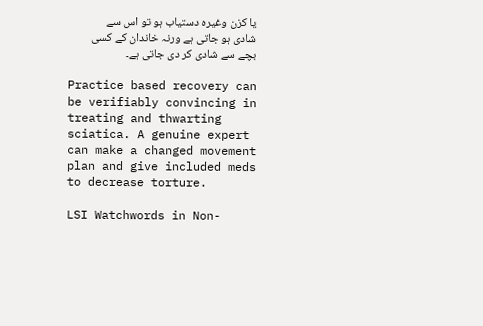یا کزن وغیرہ دستیاب ہو تو اس سے شادی ہو جاتی ہے ورنہ خاندان کے کسی بچے سے شادی کر دی جاتی ہے۔

Practice based recovery can be verifiably convincing in treating and thwarting sciatica. A genuine expert can make a changed movement plan and give included meds to decrease torture.

LSI Watchwords in Non-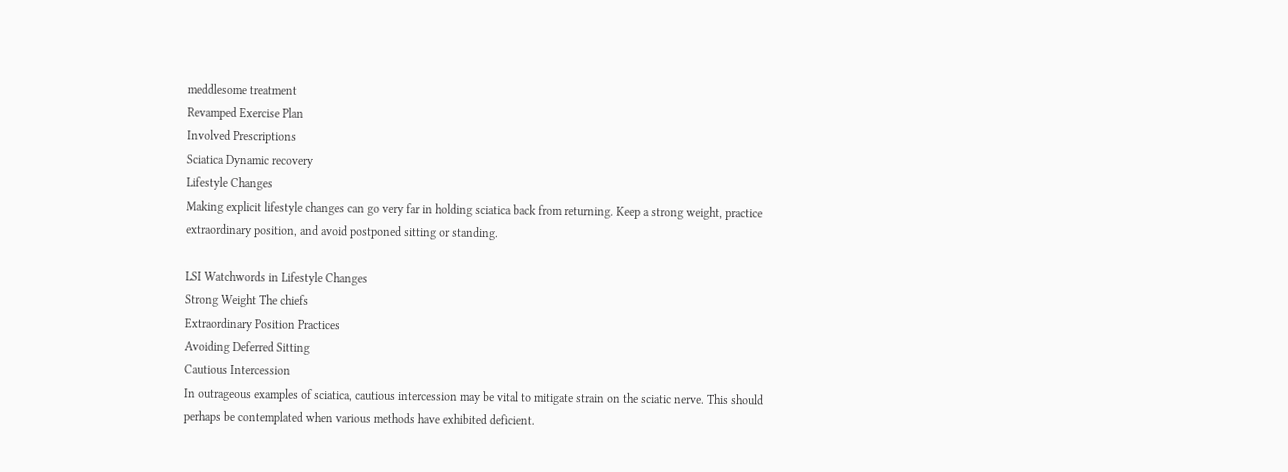meddlesome treatment
Revamped Exercise Plan
Involved Prescriptions
Sciatica Dynamic recovery
Lifestyle Changes
Making explicit lifestyle changes can go very far in holding sciatica back from returning. Keep a strong weight, practice extraordinary position, and avoid postponed sitting or standing.

LSI Watchwords in Lifestyle Changes
Strong Weight The chiefs
Extraordinary Position Practices
Avoiding Deferred Sitting
Cautious Intercession
In outrageous examples of sciatica, cautious intercession may be vital to mitigate strain on the sciatic nerve. This should perhaps be contemplated when various methods have exhibited deficient.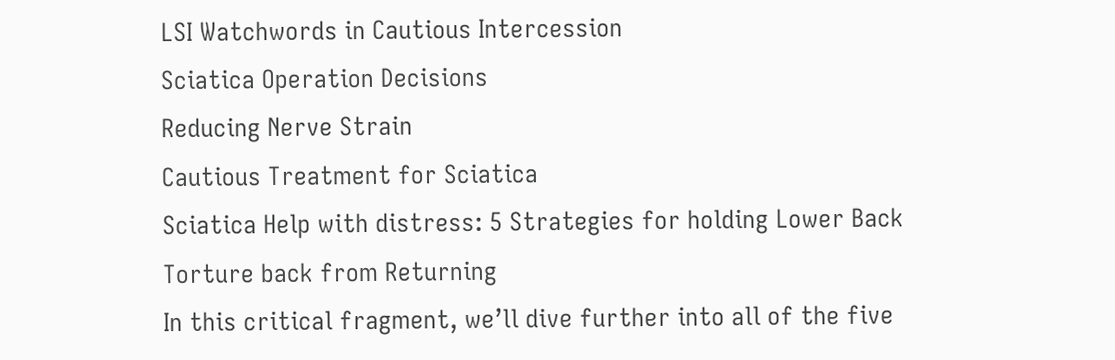LSI Watchwords in Cautious Intercession
Sciatica Operation Decisions
Reducing Nerve Strain
Cautious Treatment for Sciatica
Sciatica Help with distress: 5 Strategies for holding Lower Back Torture back from Returning
In this critical fragment, we’ll dive further into all of the five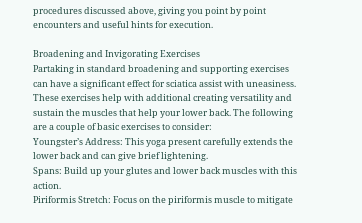procedures discussed above, giving you point by point encounters and useful hints for execution.

Broadening and Invigorating Exercises
Partaking in standard broadening and supporting exercises can have a significant effect for sciatica assist with uneasiness. These exercises help with additional creating versatility and sustain the muscles that help your lower back. The following are a couple of basic exercises to consider:
Youngster’s Address: This yoga present carefully extends the lower back and can give brief lightening.
Spans: Build up your glutes and lower back muscles with this action.
Piriformis Stretch: Focus on the piriformis muscle to mitigate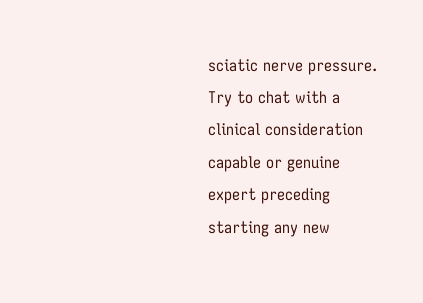sciatic nerve pressure.
Try to chat with a clinical consideration capable or genuine expert preceding starting any new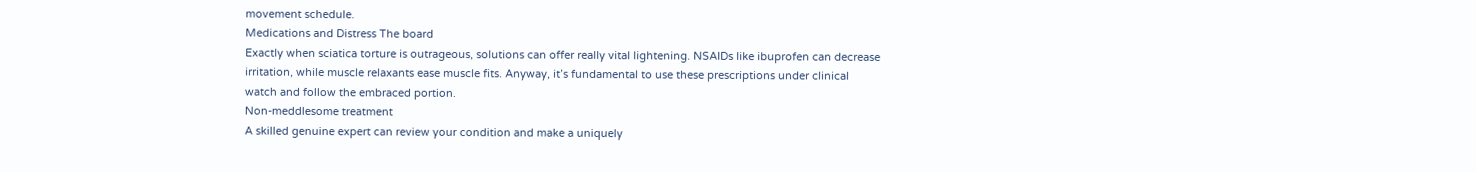movement schedule.
Medications and Distress The board
Exactly when sciatica torture is outrageous, solutions can offer really vital lightening. NSAIDs like ibuprofen can decrease irritation, while muscle relaxants ease muscle fits. Anyway, it’s fundamental to use these prescriptions under clinical watch and follow the embraced portion.
Non-meddlesome treatment
A skilled genuine expert can review your condition and make a uniquely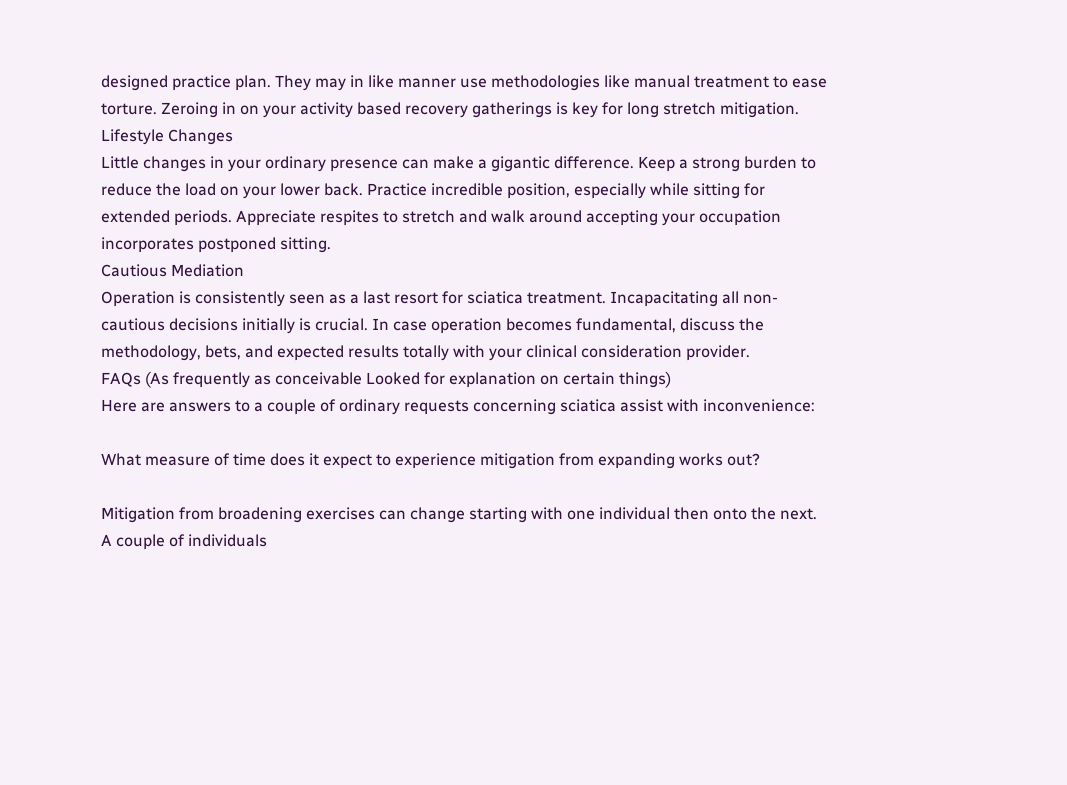designed practice plan. They may in like manner use methodologies like manual treatment to ease torture. Zeroing in on your activity based recovery gatherings is key for long stretch mitigation.
Lifestyle Changes
Little changes in your ordinary presence can make a gigantic difference. Keep a strong burden to reduce the load on your lower back. Practice incredible position, especially while sitting for extended periods. Appreciate respites to stretch and walk around accepting your occupation incorporates postponed sitting.
Cautious Mediation
Operation is consistently seen as a last resort for sciatica treatment. Incapacitating all non-cautious decisions initially is crucial. In case operation becomes fundamental, discuss the methodology, bets, and expected results totally with your clinical consideration provider.
FAQs (As frequently as conceivable Looked for explanation on certain things)
Here are answers to a couple of ordinary requests concerning sciatica assist with inconvenience:

What measure of time does it expect to experience mitigation from expanding works out?

Mitigation from broadening exercises can change starting with one individual then onto the next. A couple of individuals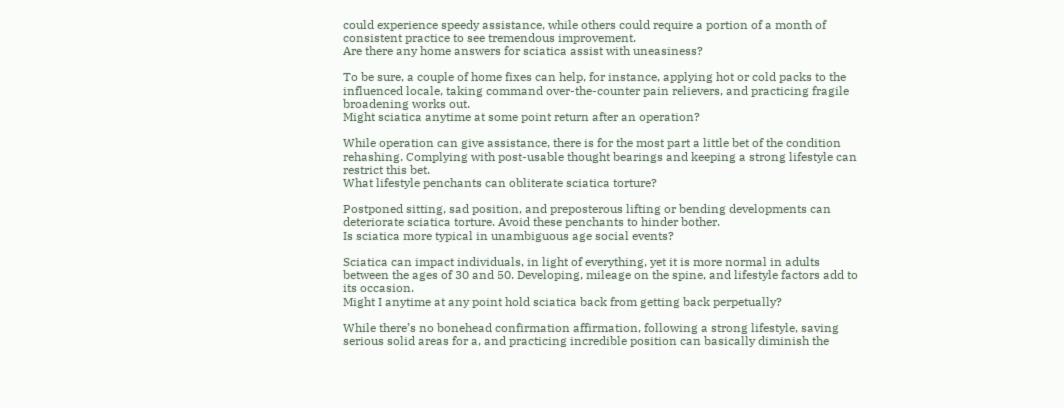could experience speedy assistance, while others could require a portion of a month of consistent practice to see tremendous improvement.
Are there any home answers for sciatica assist with uneasiness?

To be sure, a couple of home fixes can help, for instance, applying hot or cold packs to the influenced locale, taking command over-the-counter pain relievers, and practicing fragile broadening works out.
Might sciatica anytime at some point return after an operation?

While operation can give assistance, there is for the most part a little bet of the condition rehashing. Complying with post-usable thought bearings and keeping a strong lifestyle can restrict this bet.
What lifestyle penchants can obliterate sciatica torture?

Postponed sitting, sad position, and preposterous lifting or bending developments can deteriorate sciatica torture. Avoid these penchants to hinder bother.
Is sciatica more typical in unambiguous age social events?

Sciatica can impact individuals, in light of everything, yet it is more normal in adults between the ages of 30 and 50. Developing, mileage on the spine, and lifestyle factors add to its occasion.
Might I anytime at any point hold sciatica back from getting back perpetually?

While there’s no bonehead confirmation affirmation, following a strong lifestyle, saving serious solid areas for a, and practicing incredible position can basically diminish the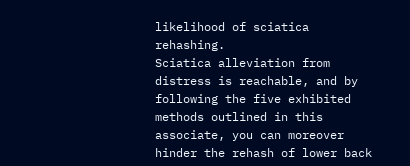likelihood of sciatica rehashing.
Sciatica alleviation from distress is reachable, and by following the five exhibited methods outlined in this associate, you can moreover hinder the rehash of lower back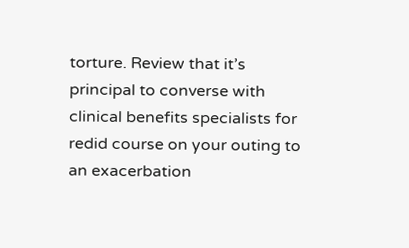torture. Review that it’s principal to converse with clinical benefits specialists for redid course on your outing to an exacerbation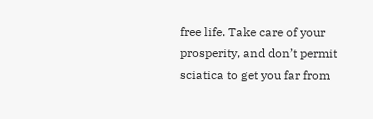free life. Take care of your prosperity, and don’t permit sciatica to get you far from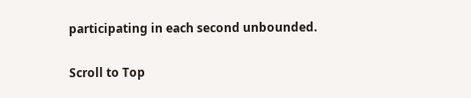participating in each second unbounded.

Scroll to Top